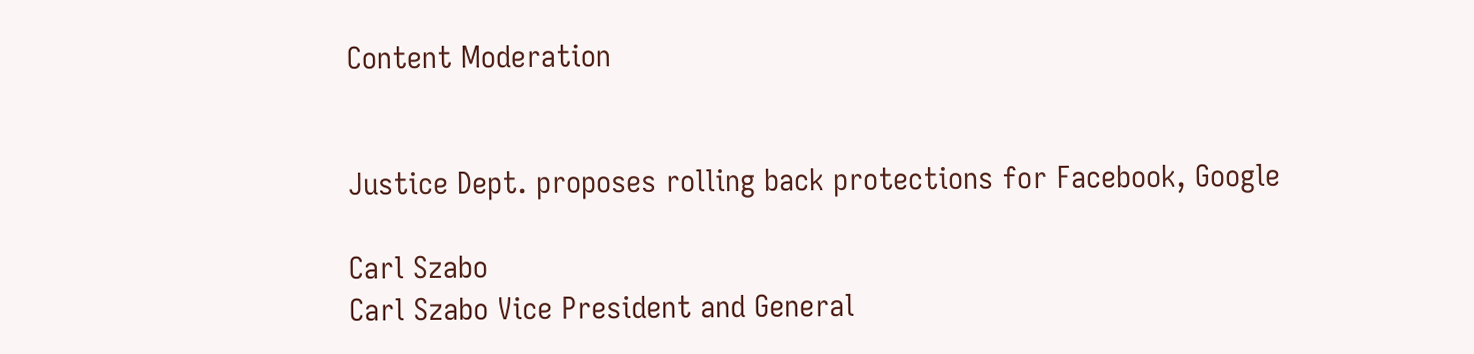Content Moderation


Justice Dept. proposes rolling back protections for Facebook, Google

Carl Szabo
Carl Szabo Vice President and General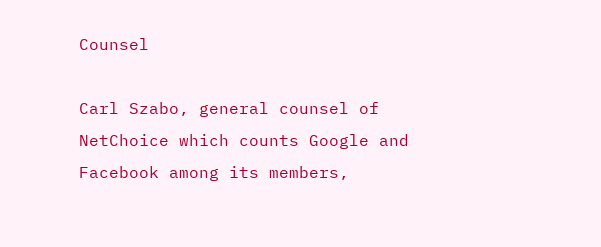Counsel

Carl Szabo, general counsel of NetChoice which counts Google and Facebook among its members,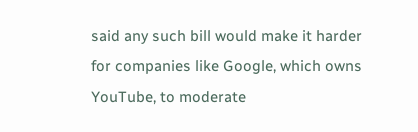said any such bill would make it harder for companies like Google, which owns YouTube, to moderate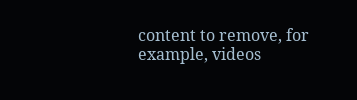content to remove, for example, videos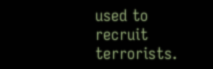used to recruit terrorists.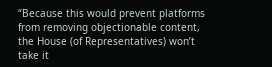“Because this would prevent platforms from removing objectionable content, the House (of Representatives) won’t take it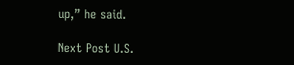up,” he said.

Next Post U.S.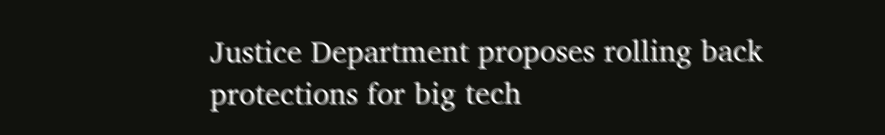Justice Department proposes rolling back protections for big tech